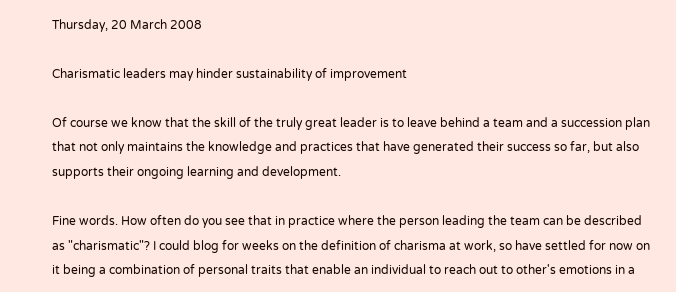Thursday, 20 March 2008

Charismatic leaders may hinder sustainability of improvement

Of course we know that the skill of the truly great leader is to leave behind a team and a succession plan that not only maintains the knowledge and practices that have generated their success so far, but also supports their ongoing learning and development.

Fine words. How often do you see that in practice where the person leading the team can be described as "charismatic"? I could blog for weeks on the definition of charisma at work, so have settled for now on it being a combination of personal traits that enable an individual to reach out to other's emotions in a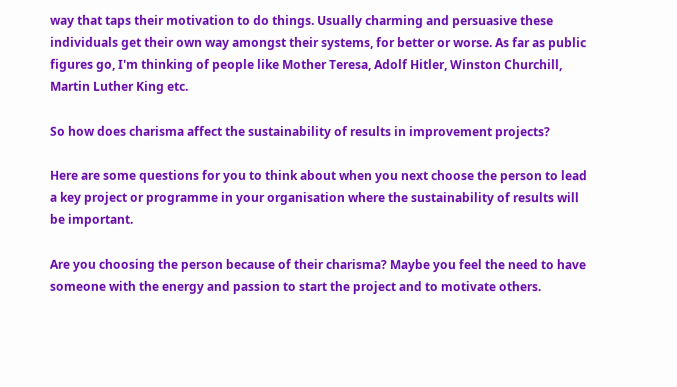way that taps their motivation to do things. Usually charming and persuasive these individuals get their own way amongst their systems, for better or worse. As far as public figures go, I'm thinking of people like Mother Teresa, Adolf Hitler, Winston Churchill, Martin Luther King etc.

So how does charisma affect the sustainability of results in improvement projects?

Here are some questions for you to think about when you next choose the person to lead a key project or programme in your organisation where the sustainability of results will be important.

Are you choosing the person because of their charisma? Maybe you feel the need to have someone with the energy and passion to start the project and to motivate others.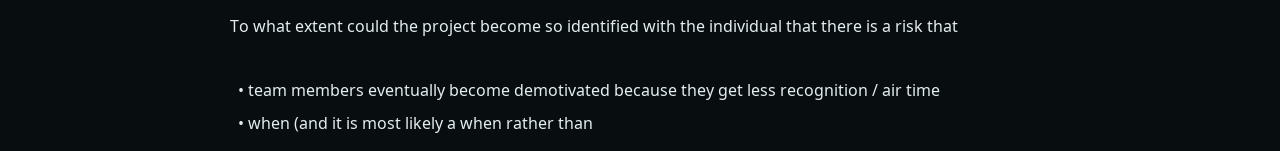To what extent could the project become so identified with the individual that there is a risk that

  • team members eventually become demotivated because they get less recognition / air time
  • when (and it is most likely a when rather than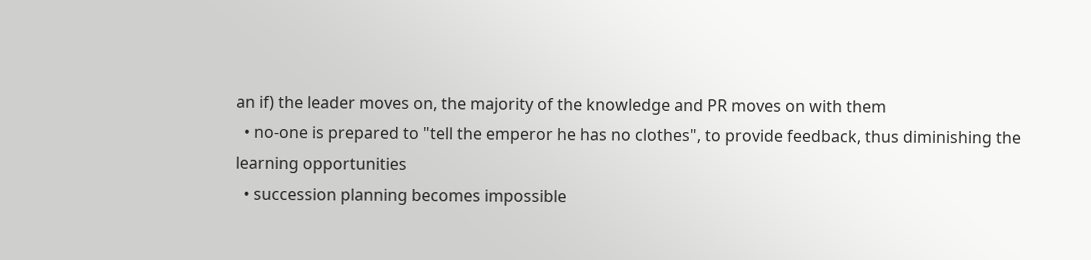an if) the leader moves on, the majority of the knowledge and PR moves on with them
  • no-one is prepared to "tell the emperor he has no clothes", to provide feedback, thus diminishing the learning opportunities
  • succession planning becomes impossible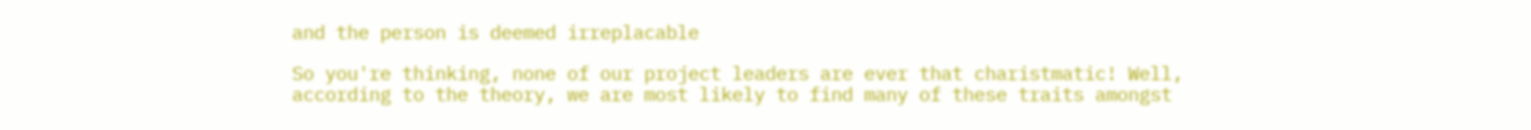and the person is deemed irreplacable

So you're thinking, none of our project leaders are ever that charistmatic! Well, according to the theory, we are most likely to find many of these traits amongst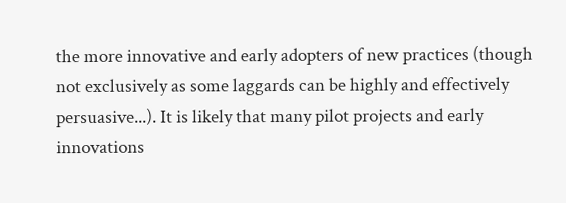the more innovative and early adopters of new practices (though not exclusively as some laggards can be highly and effectively persuasive...). It is likely that many pilot projects and early innovations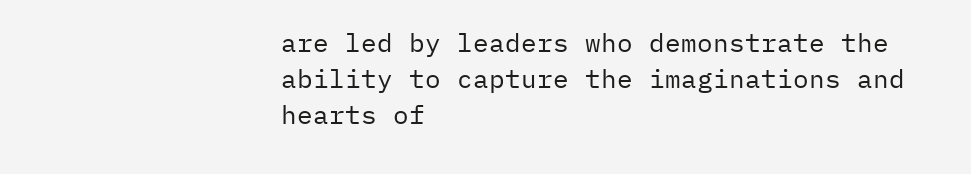are led by leaders who demonstrate the ability to capture the imaginations and hearts of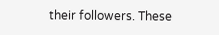their followers. These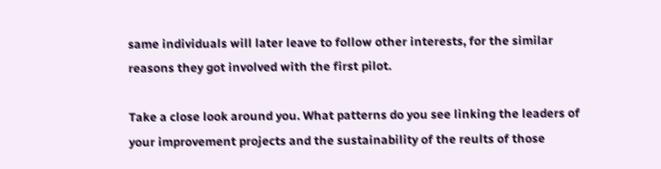same individuals will later leave to follow other interests, for the similar reasons they got involved with the first pilot.

Take a close look around you. What patterns do you see linking the leaders of your improvement projects and the sustainability of the reults of those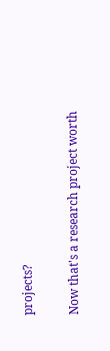projects?

Now that's a research project worth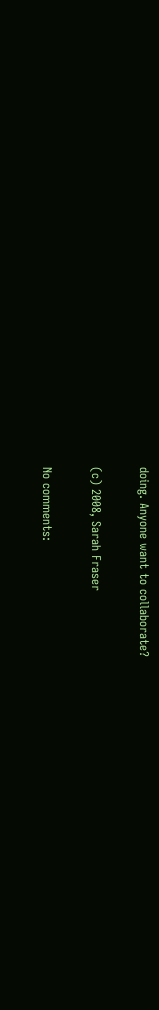doing. Anyone want to collaborate?

(c) 2008, Sarah Fraser

No comments: